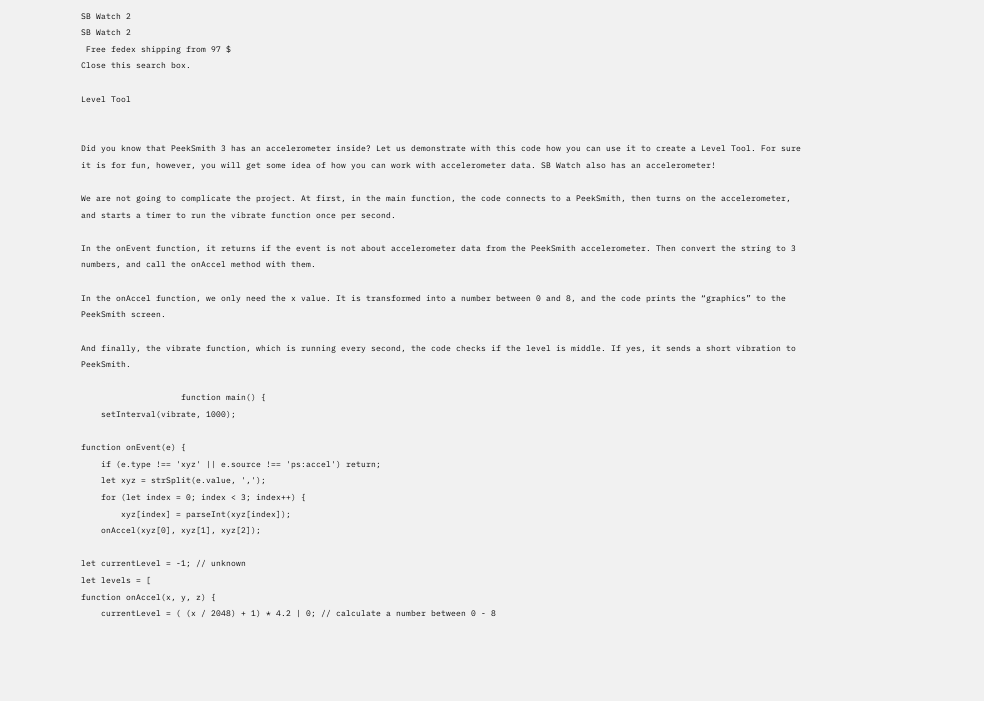SB Watch 2
SB Watch 2
 Free fedex shipping from 97 $
Close this search box.

Level Tool


Did you know that PeekSmith 3 has an accelerometer inside? Let us demonstrate with this code how you can use it to create a Level Tool. For sure it is for fun, however, you will get some idea of how you can work with accelerometer data. SB Watch also has an accelerometer!

We are not going to complicate the project. At first, in the main function, the code connects to a PeekSmith, then turns on the accelerometer, and starts a timer to run the vibrate function once per second.

In the onEvent function, it returns if the event is not about accelerometer data from the PeekSmith accelerometer. Then convert the string to 3 numbers, and call the onAccel method with them.

In the onAccel function, we only need the x value. It is transformed into a number between 0 and 8, and the code prints the “graphics” to the PeekSmith screen.

And finally, the vibrate function, which is running every second, the code checks if the level is middle. If yes, it sends a short vibration to PeekSmith.

                    function main() {
    setInterval(vibrate, 1000);

function onEvent(e) {
    if (e.type !== 'xyz' || e.source !== 'ps:accel') return;
    let xyz = strSplit(e.value, ',');
    for (let index = 0; index < 3; index++) {
        xyz[index] = parseInt(xyz[index]);
    onAccel(xyz[0], xyz[1], xyz[2]);

let currentLevel = -1; // unknown
let levels = [
function onAccel(x, y, z) {
    currentLevel = ( (x / 2048) + 1) * 4.2 | 0; // calculate a number between 0 - 8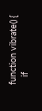function vibrate() {
    if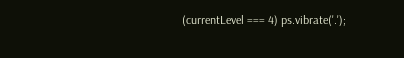(currentLevel === 4) ps.vibrate('.');